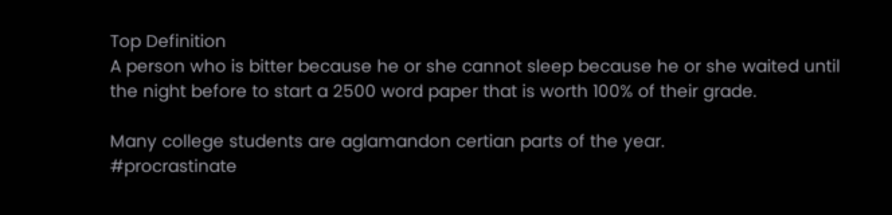Top Definition
A person who is bitter because he or she cannot sleep because he or she waited until the night before to start a 2500 word paper that is worth 100% of their grade.

Many college students are aglamandon certian parts of the year.
#procrastinate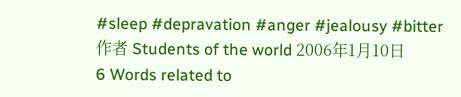#sleep #depravation #anger #jealousy #bitter
作者 Students of the world 2006年1月10日
6 Words related to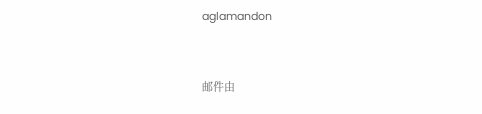aglamandon


邮件由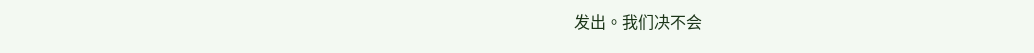发出。我们决不会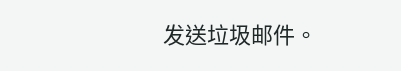发送垃圾邮件。